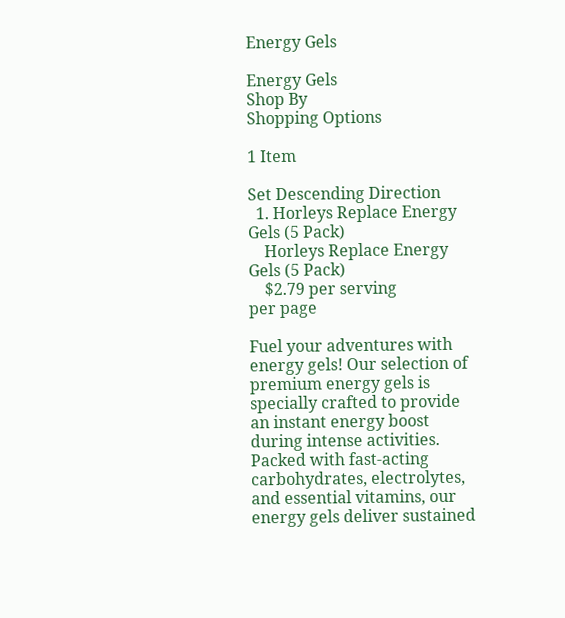Energy Gels

Energy Gels
Shop By
Shopping Options

1 Item

Set Descending Direction
  1. Horleys Replace Energy Gels (5 Pack)
    Horleys Replace Energy Gels (5 Pack)
    $2.79 per serving
per page

Fuel your adventures with energy gels! Our selection of premium energy gels is specially crafted to provide an instant energy boost during intense activities. Packed with fast-acting carbohydrates, electrolytes, and essential vitamins, our energy gels deliver sustained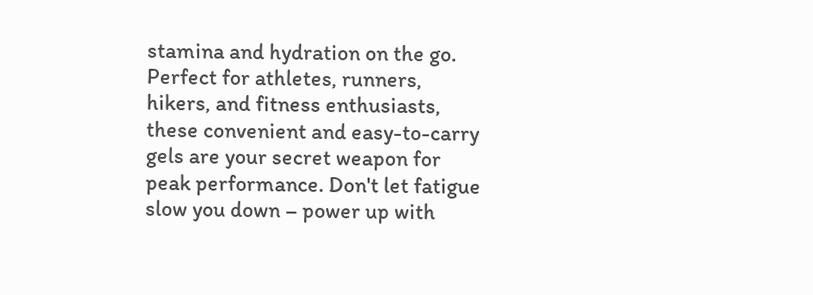stamina and hydration on the go. Perfect for athletes, runners, hikers, and fitness enthusiasts, these convenient and easy-to-carry gels are your secret weapon for peak performance. Don't let fatigue slow you down – power up with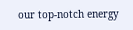our top-notch energy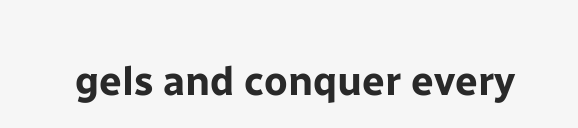gels and conquer every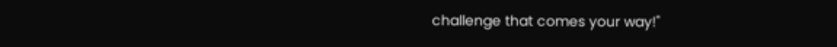challenge that comes your way!"